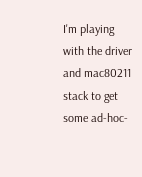I'm playing with the driver and mac80211 stack to get some ad-hoc-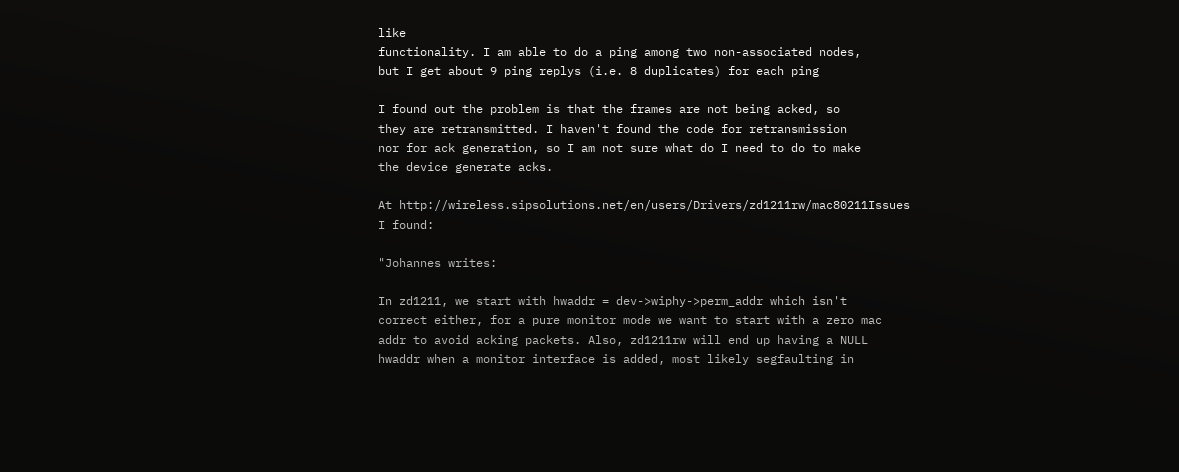like
functionality. I am able to do a ping among two non-associated nodes,
but I get about 9 ping replys (i.e. 8 duplicates) for each ping

I found out the problem is that the frames are not being acked, so
they are retransmitted. I haven't found the code for retransmission
nor for ack generation, so I am not sure what do I need to do to make
the device generate acks.

At http://wireless.sipsolutions.net/en/users/Drivers/zd1211rw/mac80211Issues
I found:

"Johannes writes:

In zd1211, we start with hwaddr = dev->wiphy->perm_addr which isn't
correct either, for a pure monitor mode we want to start with a zero mac
addr to avoid acking packets. Also, zd1211rw will end up having a NULL
hwaddr when a monitor interface is added, most likely segfaulting in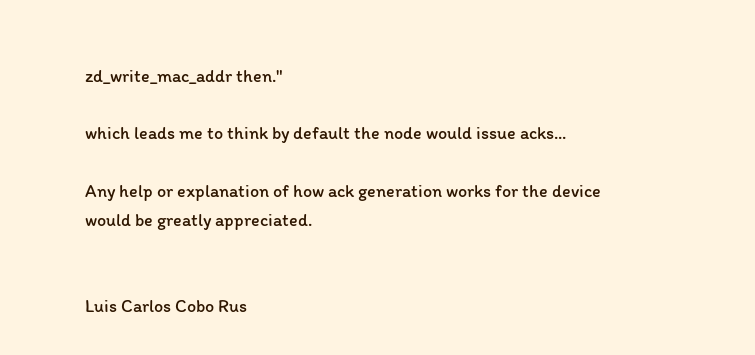zd_write_mac_addr then."

which leads me to think by default the node would issue acks...

Any help or explanation of how ack generation works for the device
would be greatly appreciated.


Luis Carlos Cobo Rus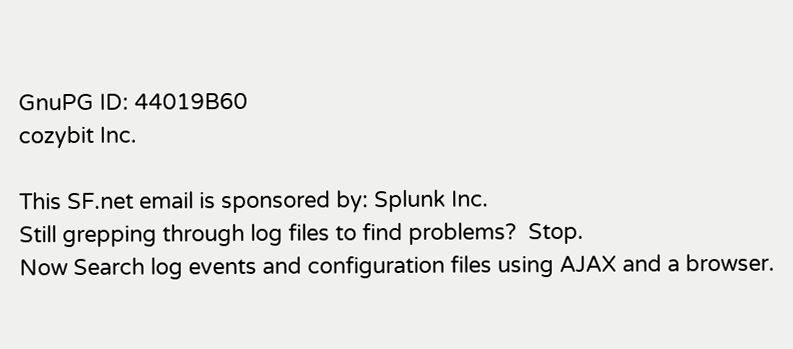GnuPG ID: 44019B60
cozybit Inc.

This SF.net email is sponsored by: Splunk Inc.
Still grepping through log files to find problems?  Stop.
Now Search log events and configuration files using AJAX and a browser.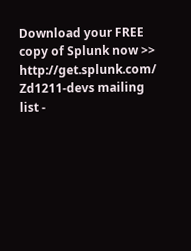Download your FREE copy of Splunk now >>  http://get.splunk.com/
Zd1211-devs mailing list -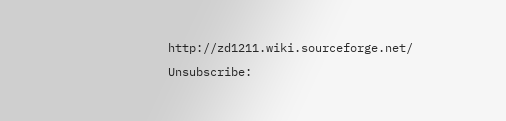http://zd1211.wiki.sourceforge.net/
Unsubscribe: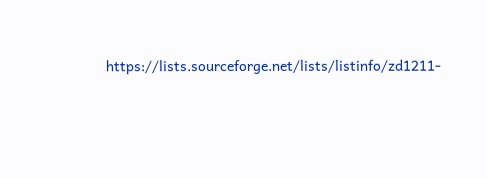https://lists.sourceforge.net/lists/listinfo/zd1211-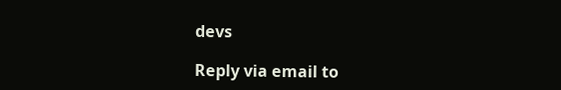devs

Reply via email to